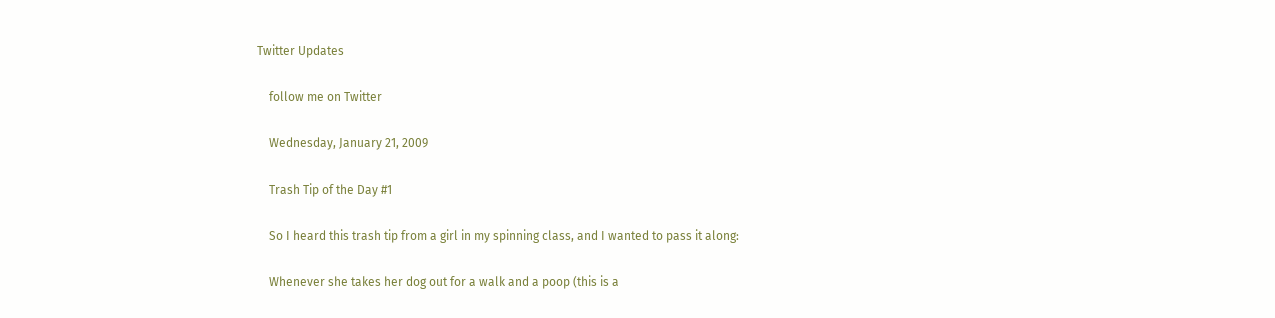Twitter Updates

    follow me on Twitter

    Wednesday, January 21, 2009

    Trash Tip of the Day #1

    So I heard this trash tip from a girl in my spinning class, and I wanted to pass it along:

    Whenever she takes her dog out for a walk and a poop (this is a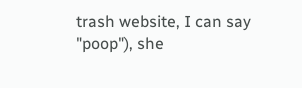trash website, I can say "poop"), she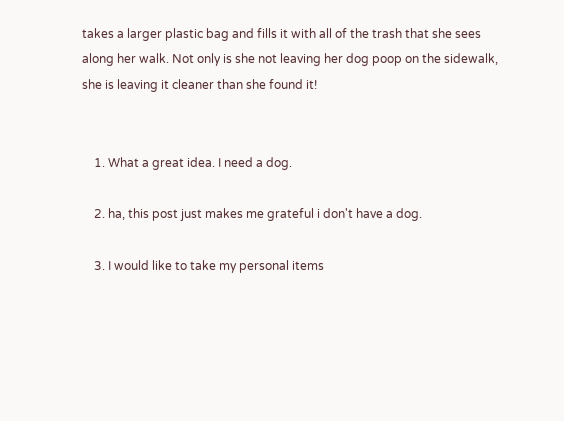takes a larger plastic bag and fills it with all of the trash that she sees along her walk. Not only is she not leaving her dog poop on the sidewalk, she is leaving it cleaner than she found it!


    1. What a great idea. I need a dog.

    2. ha, this post just makes me grateful i don't have a dog.

    3. I would like to take my personal items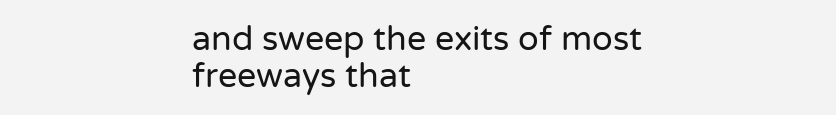and sweep the exits of most freeways that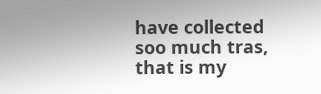have collected soo much tras, that is my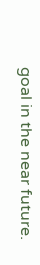goal in the near future.